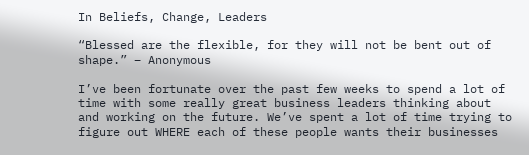In Beliefs, Change, Leaders

“Blessed are the flexible, for they will not be bent out of shape.” – Anonymous

I’ve been fortunate over the past few weeks to spend a lot of time with some really great business leaders thinking about and working on the future. We’ve spent a lot of time trying to figure out WHERE each of these people wants their businesses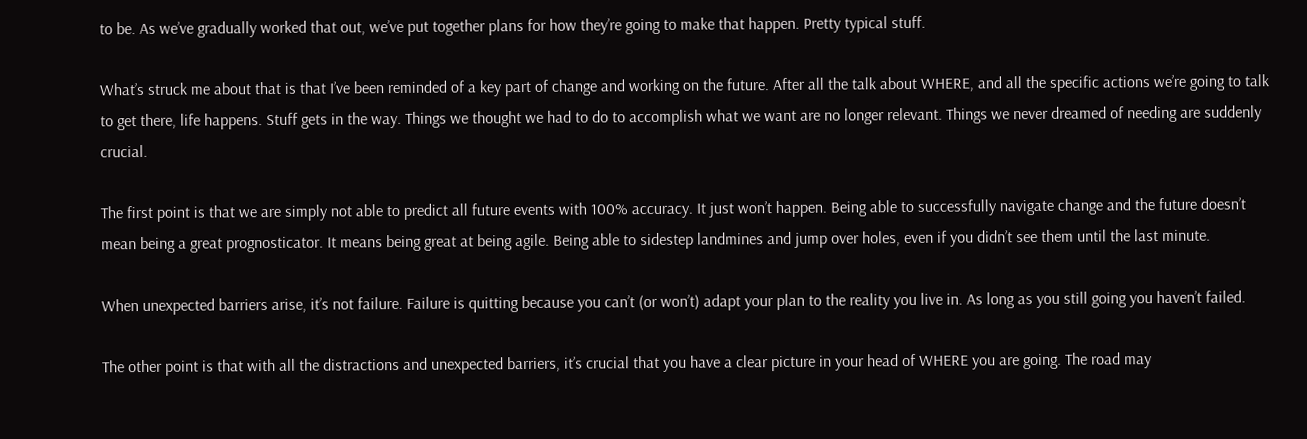to be. As we’ve gradually worked that out, we’ve put together plans for how they’re going to make that happen. Pretty typical stuff.

What’s struck me about that is that I’ve been reminded of a key part of change and working on the future. After all the talk about WHERE, and all the specific actions we’re going to talk to get there, life happens. Stuff gets in the way. Things we thought we had to do to accomplish what we want are no longer relevant. Things we never dreamed of needing are suddenly crucial.

The first point is that we are simply not able to predict all future events with 100% accuracy. It just won’t happen. Being able to successfully navigate change and the future doesn’t mean being a great prognosticator. It means being great at being agile. Being able to sidestep landmines and jump over holes, even if you didn’t see them until the last minute.

When unexpected barriers arise, it’s not failure. Failure is quitting because you can’t (or won’t) adapt your plan to the reality you live in. As long as you still going you haven’t failed.

The other point is that with all the distractions and unexpected barriers, it’s crucial that you have a clear picture in your head of WHERE you are going. The road may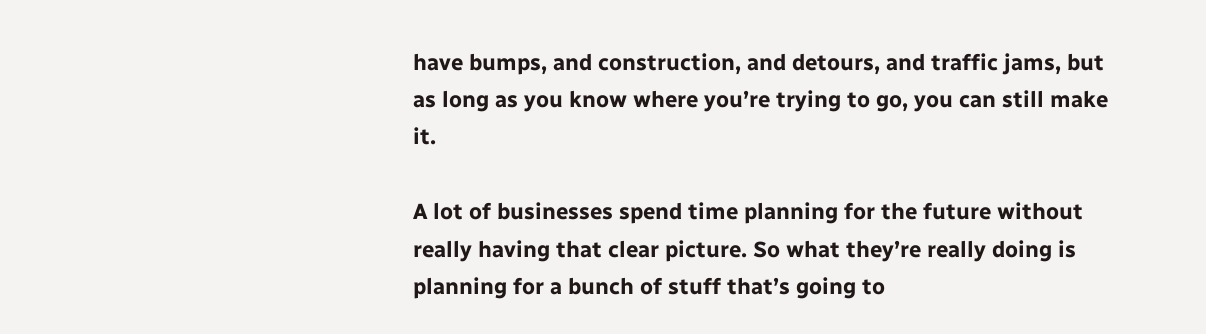have bumps, and construction, and detours, and traffic jams, but as long as you know where you’re trying to go, you can still make it.

A lot of businesses spend time planning for the future without really having that clear picture. So what they’re really doing is planning for a bunch of stuff that’s going to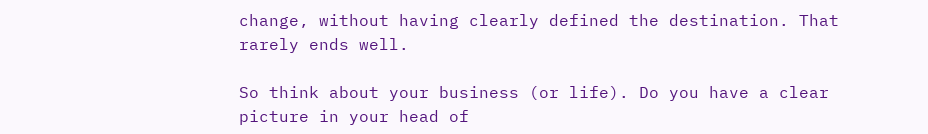change, without having clearly defined the destination. That rarely ends well.

So think about your business (or life). Do you have a clear picture in your head of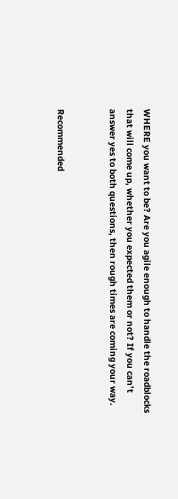WHERE you want to be? Are you agile enough to handle the roadblocks that will come up, whether you expected them or not? If you can’t answer yes to both questions, then rough times are coming your way.


Recommended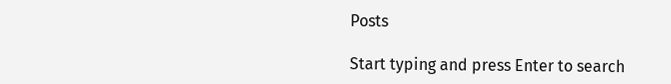Posts

Start typing and press Enter to search